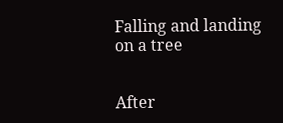Falling and landing on a tree


After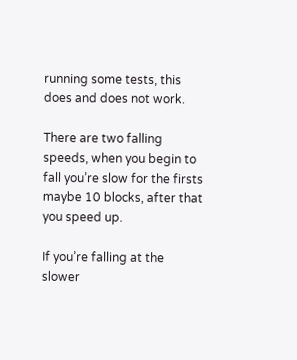running some tests, this does and does not work.

There are two falling speeds, when you begin to fall you’re slow for the firsts maybe 10 blocks, after that you speed up.

If you’re falling at the slower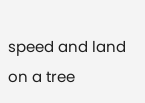speed and land on a tree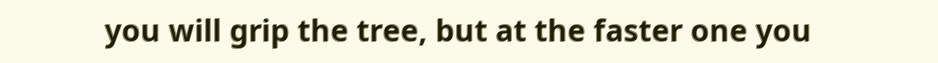you will grip the tree, but at the faster one you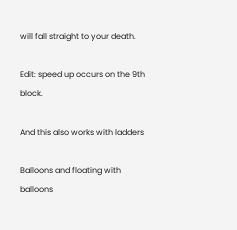will fall straight to your death.

Edit: speed up occurs on the 9th block.

And this also works with ladders

Balloons and floating with balloons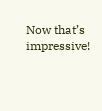Now that’s impressive!